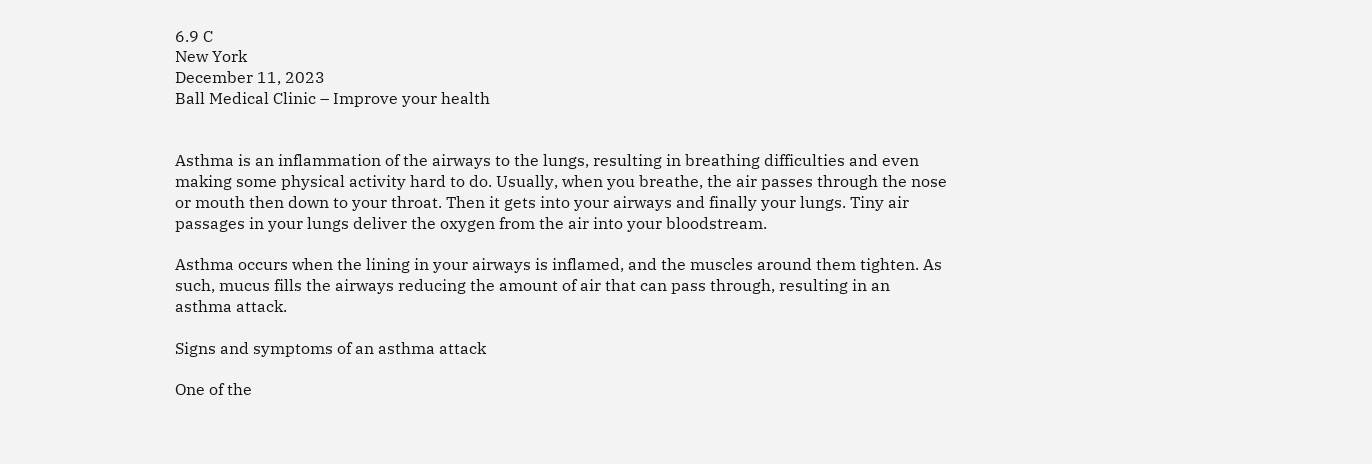6.9 C
New York
December 11, 2023
Ball Medical Clinic – Improve your health


Asthma is an inflammation of the airways to the lungs, resulting in breathing difficulties and even making some physical activity hard to do. Usually, when you breathe, the air passes through the nose or mouth then down to your throat. Then it gets into your airways and finally your lungs. Tiny air passages in your lungs deliver the oxygen from the air into your bloodstream.

Asthma occurs when the lining in your airways is inflamed, and the muscles around them tighten. As such, mucus fills the airways reducing the amount of air that can pass through, resulting in an asthma attack.

Signs and symptoms of an asthma attack

One of the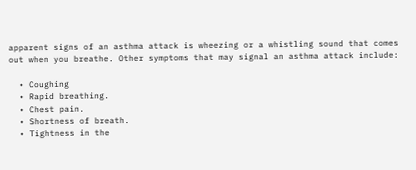apparent signs of an asthma attack is wheezing or a whistling sound that comes out when you breathe. Other symptoms that may signal an asthma attack include:

  • Coughing
  • Rapid breathing.
  • Chest pain.
  • Shortness of breath.
  • Tightness in the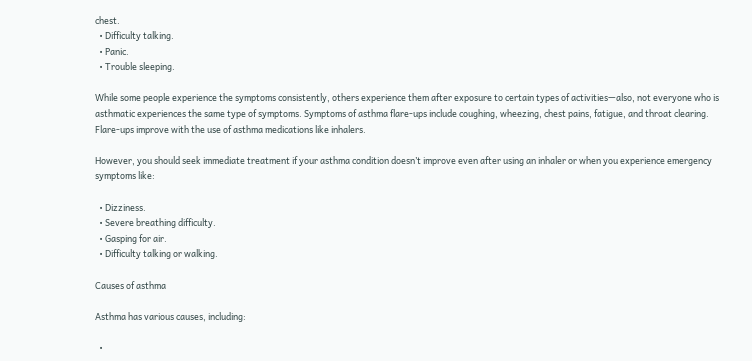chest.
  • Difficulty talking.
  • Panic.
  • Trouble sleeping.

While some people experience the symptoms consistently, others experience them after exposure to certain types of activities—also, not everyone who is asthmatic experiences the same type of symptoms. Symptoms of asthma flare-ups include coughing, wheezing, chest pains, fatigue, and throat clearing. Flare-ups improve with the use of asthma medications like inhalers.

However, you should seek immediate treatment if your asthma condition doesn’t improve even after using an inhaler or when you experience emergency symptoms like:

  • Dizziness.
  • Severe breathing difficulty.
  • Gasping for air.
  • Difficulty talking or walking.

Causes of asthma

Asthma has various causes, including:

  •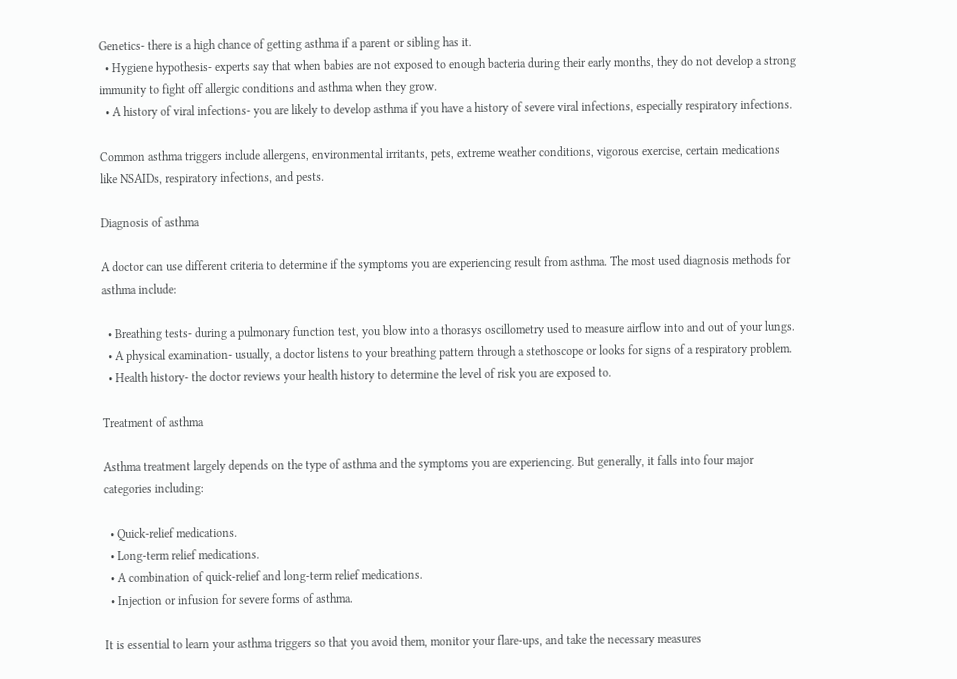Genetics- there is a high chance of getting asthma if a parent or sibling has it.
  • Hygiene hypothesis- experts say that when babies are not exposed to enough bacteria during their early months, they do not develop a strong immunity to fight off allergic conditions and asthma when they grow.
  • A history of viral infections- you are likely to develop asthma if you have a history of severe viral infections, especially respiratory infections.

Common asthma triggers include allergens, environmental irritants, pets, extreme weather conditions, vigorous exercise, certain medications like NSAIDs, respiratory infections, and pests.

Diagnosis of asthma

A doctor can use different criteria to determine if the symptoms you are experiencing result from asthma. The most used diagnosis methods for asthma include:

  • Breathing tests- during a pulmonary function test, you blow into a thorasys oscillometry used to measure airflow into and out of your lungs.
  • A physical examination- usually, a doctor listens to your breathing pattern through a stethoscope or looks for signs of a respiratory problem.
  • Health history- the doctor reviews your health history to determine the level of risk you are exposed to.

Treatment of asthma

Asthma treatment largely depends on the type of asthma and the symptoms you are experiencing. But generally, it falls into four major categories including:

  • Quick-relief medications.
  • Long-term relief medications.
  • A combination of quick-relief and long-term relief medications.
  • Injection or infusion for severe forms of asthma.

It is essential to learn your asthma triggers so that you avoid them, monitor your flare-ups, and take the necessary measures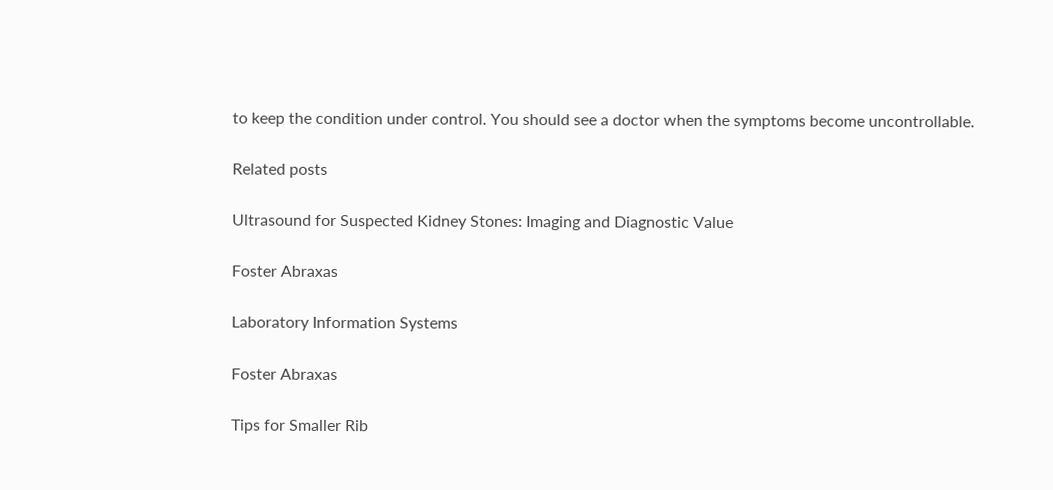to keep the condition under control. You should see a doctor when the symptoms become uncontrollable.

Related posts

Ultrasound for Suspected Kidney Stones: Imaging and Diagnostic Value

Foster Abraxas

Laboratory Information Systems

Foster Abraxas

Tips for Smaller Rib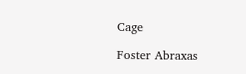Cage

Foster Abraxas